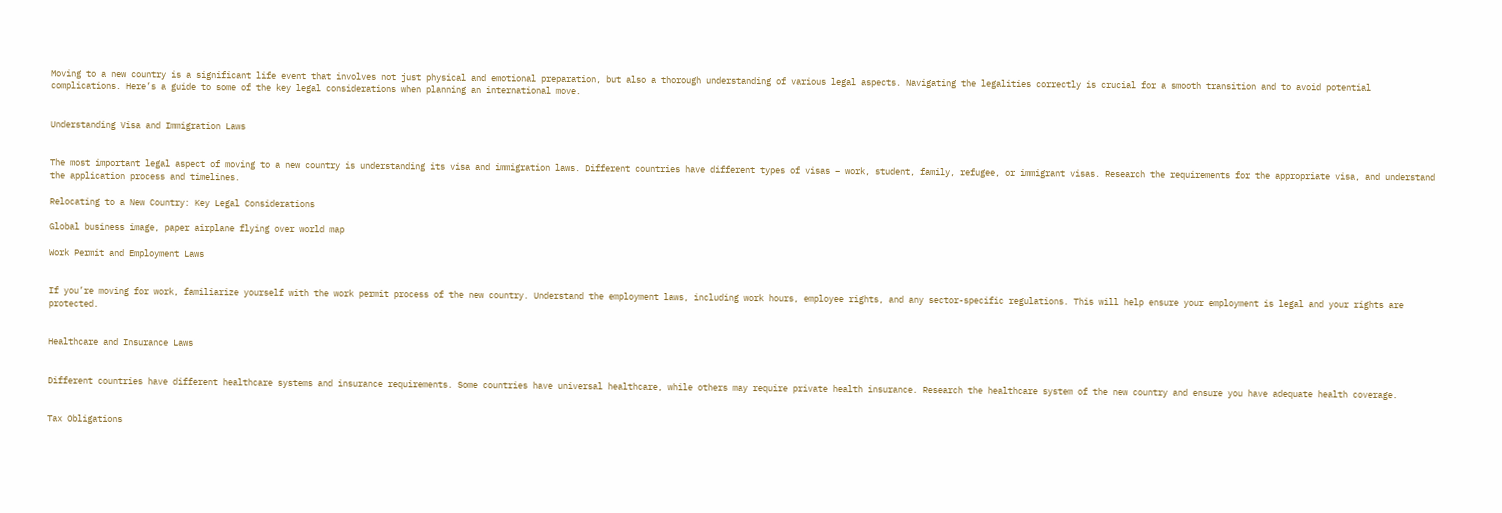Moving to a new country is a significant life event that involves not just physical and emotional preparation, but also a thorough understanding of various legal aspects. Navigating the legalities correctly is crucial for a smooth transition and to avoid potential complications. Here’s a guide to some of the key legal considerations when planning an international move.


Understanding Visa and Immigration Laws


The most important legal aspect of moving to a new country is understanding its visa and immigration laws. Different countries have different types of visas – work, student, family, refugee, or immigrant visas. Research the requirements for the appropriate visa, and understand the application process and timelines.

Relocating to a New Country: Key Legal Considerations

Global business image, paper airplane flying over world map

Work Permit and Employment Laws


If you’re moving for work, familiarize yourself with the work permit process of the new country. Understand the employment laws, including work hours, employee rights, and any sector-specific regulations. This will help ensure your employment is legal and your rights are protected.


Healthcare and Insurance Laws


Different countries have different healthcare systems and insurance requirements. Some countries have universal healthcare, while others may require private health insurance. Research the healthcare system of the new country and ensure you have adequate health coverage.


Tax Obligations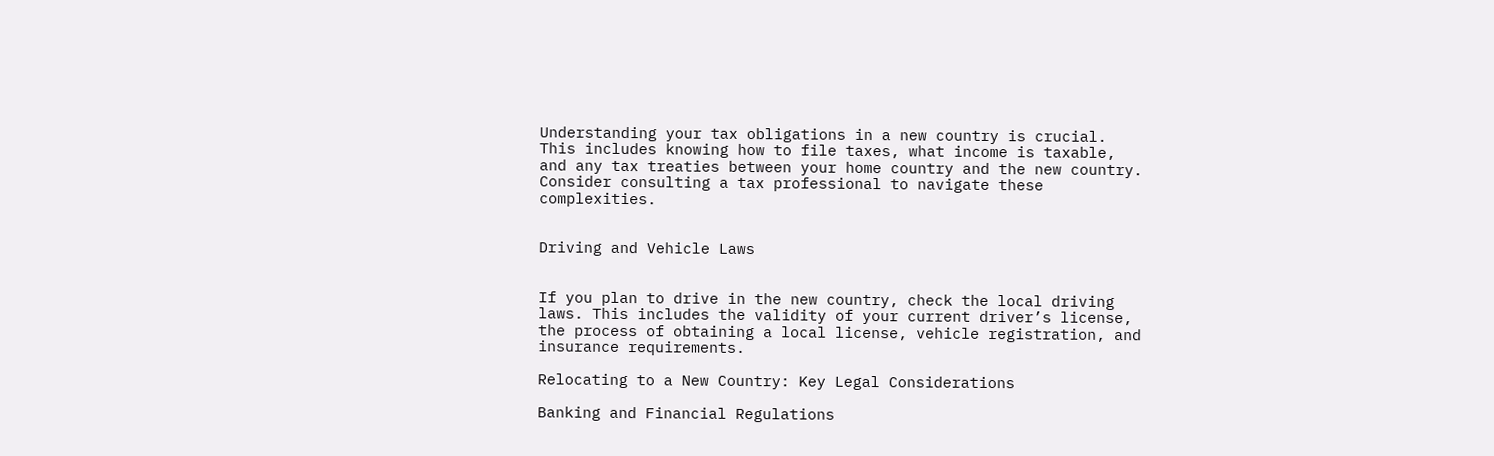Understanding your tax obligations in a new country is crucial. This includes knowing how to file taxes, what income is taxable, and any tax treaties between your home country and the new country. Consider consulting a tax professional to navigate these complexities.


Driving and Vehicle Laws


If you plan to drive in the new country, check the local driving laws. This includes the validity of your current driver’s license, the process of obtaining a local license, vehicle registration, and insurance requirements.

Relocating to a New Country: Key Legal Considerations

Banking and Financial Regulations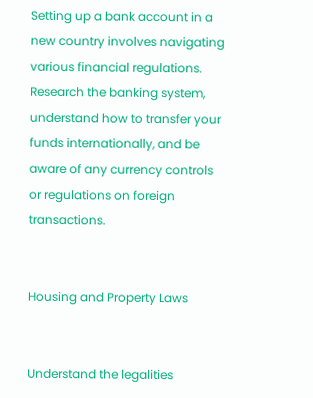Setting up a bank account in a new country involves navigating various financial regulations. Research the banking system, understand how to transfer your funds internationally, and be aware of any currency controls or regulations on foreign transactions.


Housing and Property Laws


Understand the legalities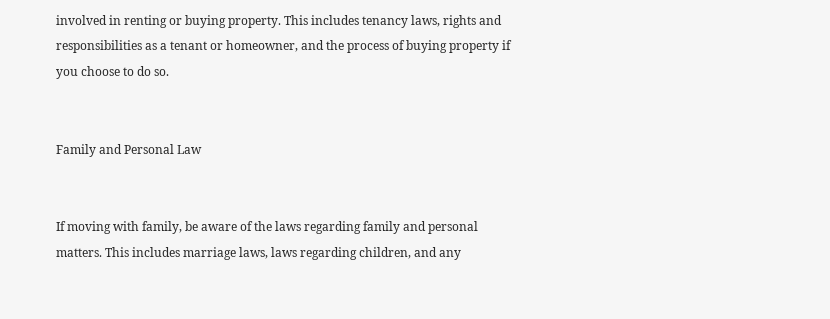involved in renting or buying property. This includes tenancy laws, rights and responsibilities as a tenant or homeowner, and the process of buying property if you choose to do so.


Family and Personal Law


If moving with family, be aware of the laws regarding family and personal matters. This includes marriage laws, laws regarding children, and any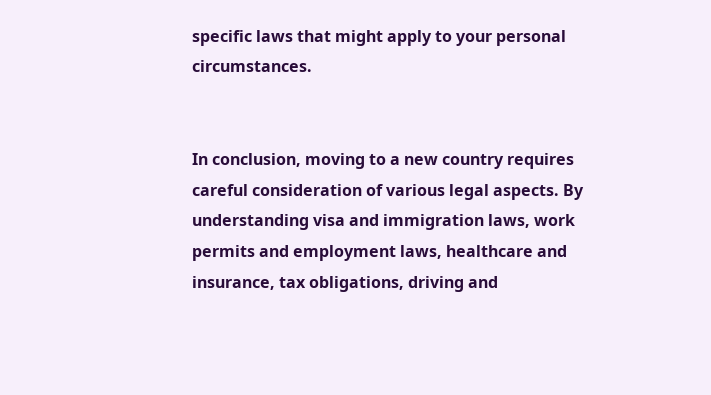specific laws that might apply to your personal circumstances.


In conclusion, moving to a new country requires careful consideration of various legal aspects. By understanding visa and immigration laws, work permits and employment laws, healthcare and insurance, tax obligations, driving and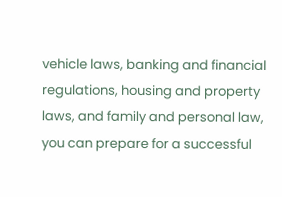vehicle laws, banking and financial regulations, housing and property laws, and family and personal law, you can prepare for a successful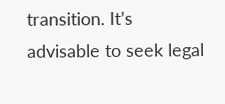transition. It’s advisable to seek legal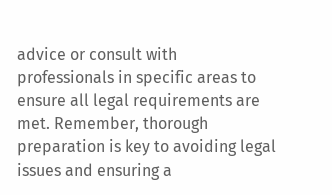advice or consult with professionals in specific areas to ensure all legal requirements are met. Remember, thorough preparation is key to avoiding legal issues and ensuring a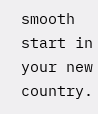smooth start in your new country.